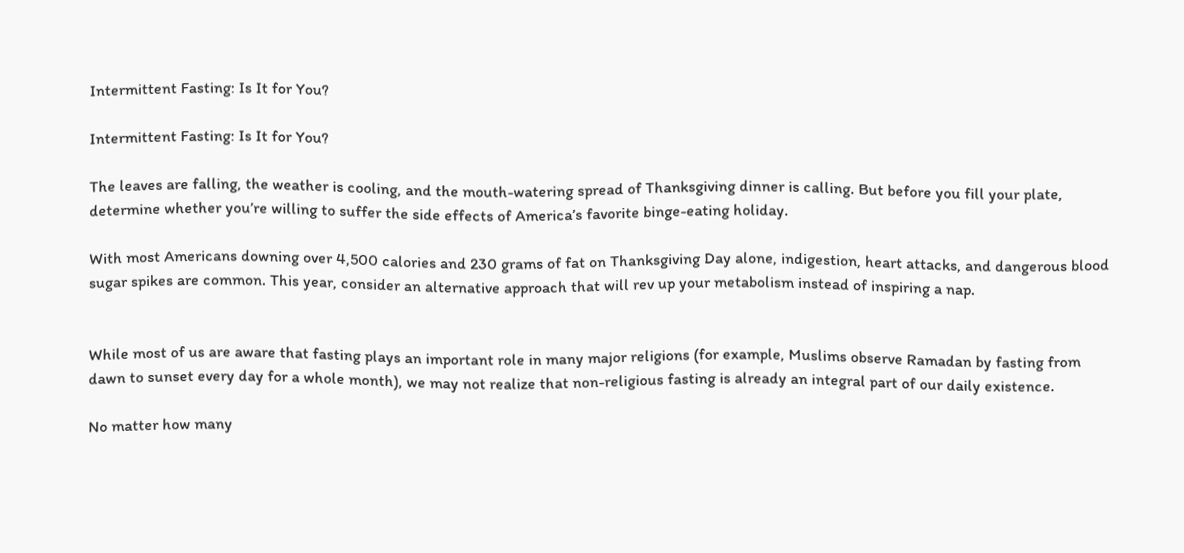Intermittent Fasting: Is It for You?

Intermittent Fasting: Is It for You?

The leaves are falling, the weather is cooling, and the mouth-watering spread of Thanksgiving dinner is calling. But before you fill your plate, determine whether you’re willing to suffer the side effects of America’s favorite binge-eating holiday.

With most Americans downing over 4,500 calories and 230 grams of fat on Thanksgiving Day alone, indigestion, heart attacks, and dangerous blood sugar spikes are common. This year, consider an alternative approach that will rev up your metabolism instead of inspiring a nap.


While most of us are aware that fasting plays an important role in many major religions (for example, Muslims observe Ramadan by fasting from dawn to sunset every day for a whole month), we may not realize that non-religious fasting is already an integral part of our daily existence.

No matter how many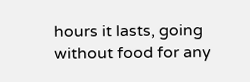hours it lasts, going without food for any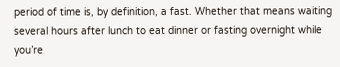period of time is, by definition, a fast. Whether that means waiting several hours after lunch to eat dinner or fasting overnight while you’re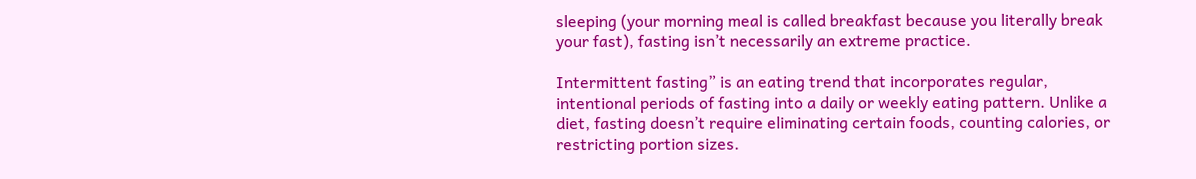sleeping (your morning meal is called breakfast because you literally break your fast), fasting isn’t necessarily an extreme practice.

Intermittent fasting” is an eating trend that incorporates regular, intentional periods of fasting into a daily or weekly eating pattern. Unlike a diet, fasting doesn’t require eliminating certain foods, counting calories, or restricting portion sizes.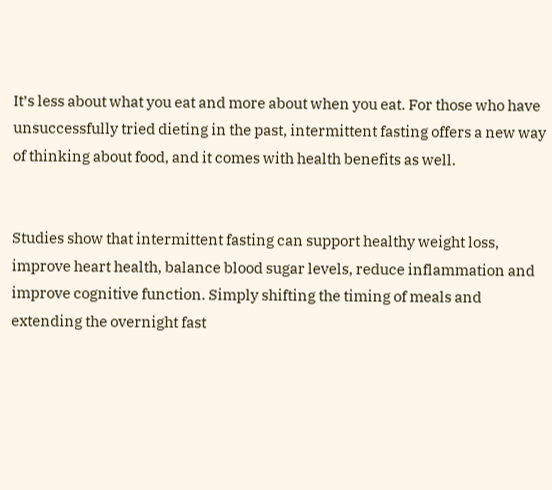It’s less about what you eat and more about when you eat. For those who have unsuccessfully tried dieting in the past, intermittent fasting offers a new way of thinking about food, and it comes with health benefits as well.


Studies show that intermittent fasting can support healthy weight loss, improve heart health, balance blood sugar levels, reduce inflammation and improve cognitive function. Simply shifting the timing of meals and extending the overnight fast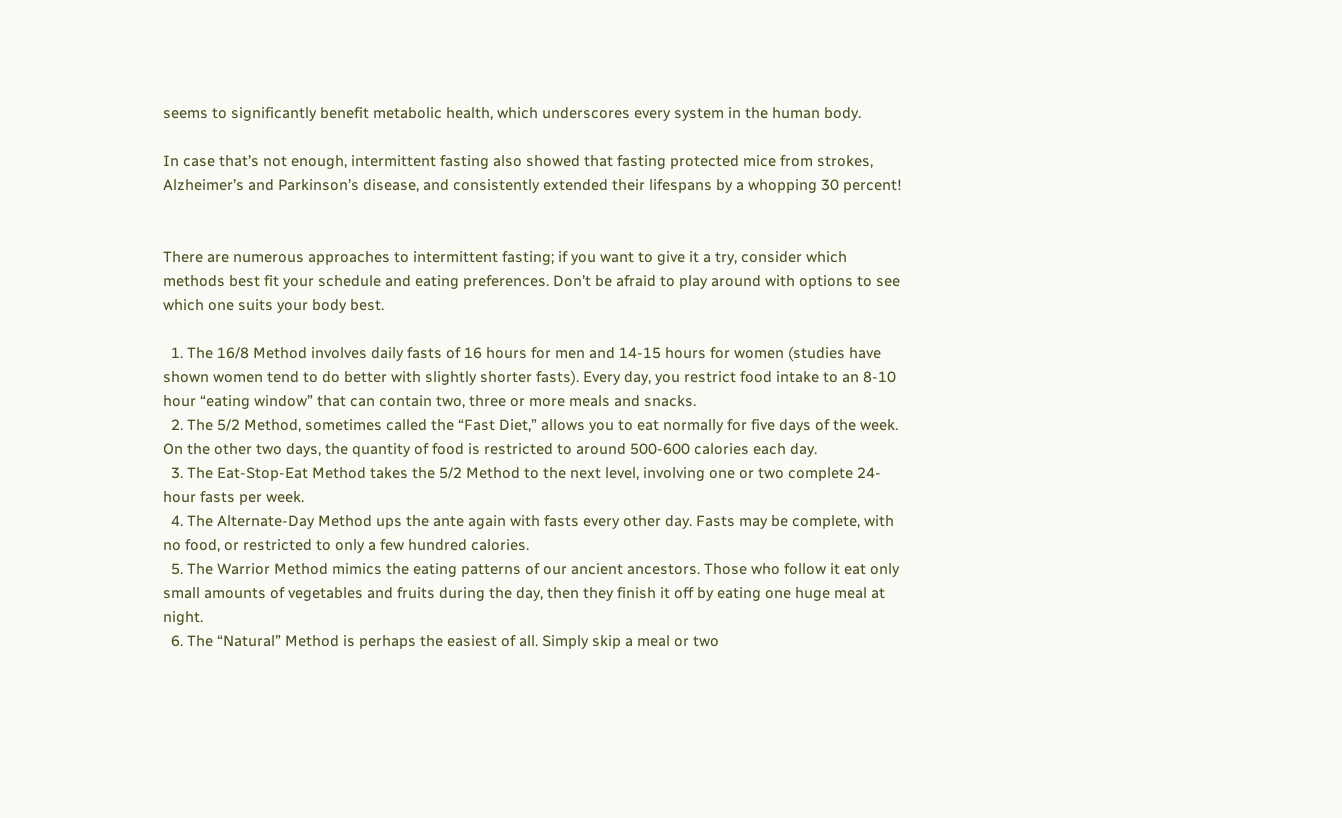seems to significantly benefit metabolic health, which underscores every system in the human body.

In case that’s not enough, intermittent fasting also showed that fasting protected mice from strokes, Alzheimer’s and Parkinson’s disease, and consistently extended their lifespans by a whopping 30 percent!


There are numerous approaches to intermittent fasting; if you want to give it a try, consider which methods best fit your schedule and eating preferences. Don’t be afraid to play around with options to see which one suits your body best.

  1. The 16/8 Method involves daily fasts of 16 hours for men and 14-15 hours for women (studies have shown women tend to do better with slightly shorter fasts). Every day, you restrict food intake to an 8-10 hour “eating window” that can contain two, three or more meals and snacks.
  2. The 5/2 Method, sometimes called the “Fast Diet,” allows you to eat normally for five days of the week. On the other two days, the quantity of food is restricted to around 500-600 calories each day.
  3. The Eat-Stop-Eat Method takes the 5/2 Method to the next level, involving one or two complete 24-hour fasts per week.
  4. The Alternate-Day Method ups the ante again with fasts every other day. Fasts may be complete, with no food, or restricted to only a few hundred calories.
  5. The Warrior Method mimics the eating patterns of our ancient ancestors. Those who follow it eat only small amounts of vegetables and fruits during the day, then they finish it off by eating one huge meal at night.
  6. The “Natural” Method is perhaps the easiest of all. Simply skip a meal or two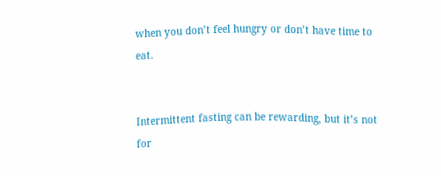when you don’t feel hungry or don’t have time to eat.


Intermittent fasting can be rewarding, but it’s not for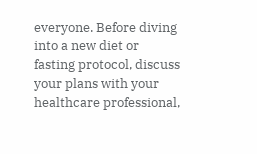everyone. Before diving into a new diet or fasting protocol, discuss your plans with your healthcare professional,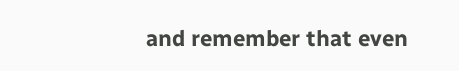and remember that even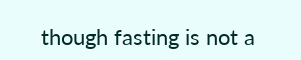though fasting is not a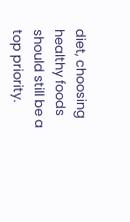diet, choosing healthy foods should still be a top priority.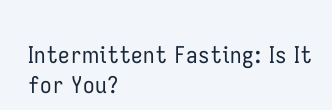Intermittent Fasting: Is It for You?